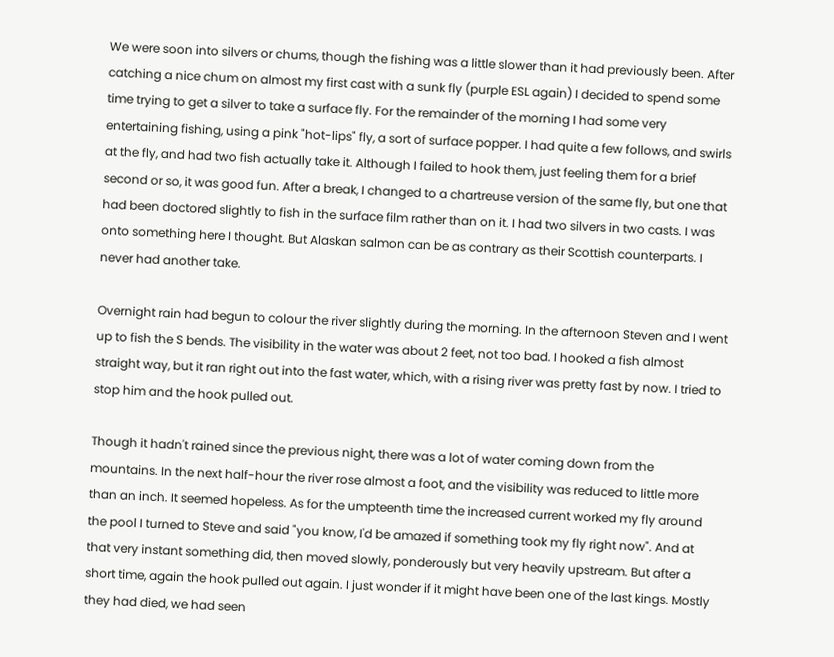We were soon into silvers or chums, though the fishing was a little slower than it had previously been. After catching a nice chum on almost my first cast with a sunk fly (purple ESL again) I decided to spend some time trying to get a silver to take a surface fly. For the remainder of the morning I had some very entertaining fishing, using a pink "hot-lips" fly, a sort of surface popper. I had quite a few follows, and swirls at the fly, and had two fish actually take it. Although I failed to hook them, just feeling them for a brief second or so, it was good fun. After a break, I changed to a chartreuse version of the same fly, but one that had been doctored slightly to fish in the surface film rather than on it. I had two silvers in two casts. I was onto something here I thought. But Alaskan salmon can be as contrary as their Scottish counterparts. I never had another take.

Overnight rain had begun to colour the river slightly during the morning. In the afternoon Steven and I went up to fish the S bends. The visibility in the water was about 2 feet, not too bad. I hooked a fish almost straight way, but it ran right out into the fast water, which, with a rising river was pretty fast by now. I tried to stop him and the hook pulled out.

Though it hadn't rained since the previous night, there was a lot of water coming down from the mountains. In the next half-hour the river rose almost a foot, and the visibility was reduced to little more than an inch. It seemed hopeless. As for the umpteenth time the increased current worked my fly around the pool I turned to Steve and said "you know, I'd be amazed if something took my fly right now". And at that very instant something did, then moved slowly, ponderously but very heavily upstream. But after a short time, again the hook pulled out again. I just wonder if it might have been one of the last kings. Mostly they had died, we had seen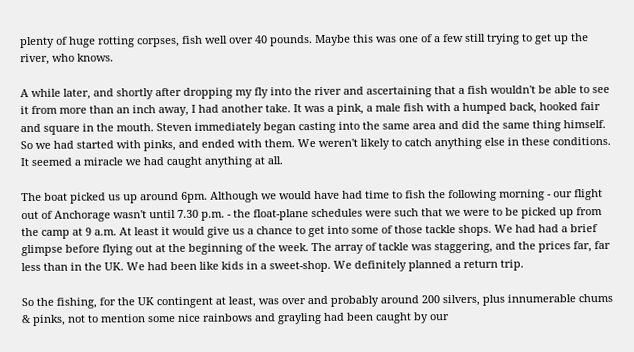plenty of huge rotting corpses, fish well over 40 pounds. Maybe this was one of a few still trying to get up the river, who knows.

A while later, and shortly after dropping my fly into the river and ascertaining that a fish wouldn't be able to see it from more than an inch away, I had another take. It was a pink, a male fish with a humped back, hooked fair and square in the mouth. Steven immediately began casting into the same area and did the same thing himself. So we had started with pinks, and ended with them. We weren't likely to catch anything else in these conditions. It seemed a miracle we had caught anything at all.

The boat picked us up around 6pm. Although we would have had time to fish the following morning - our flight out of Anchorage wasn't until 7.30 p.m. - the float-plane schedules were such that we were to be picked up from the camp at 9 a.m. At least it would give us a chance to get into some of those tackle shops. We had had a brief glimpse before flying out at the beginning of the week. The array of tackle was staggering, and the prices far, far less than in the UK. We had been like kids in a sweet-shop. We definitely planned a return trip.

So the fishing, for the UK contingent at least, was over and probably around 200 silvers, plus innumerable chums & pinks, not to mention some nice rainbows and grayling had been caught by our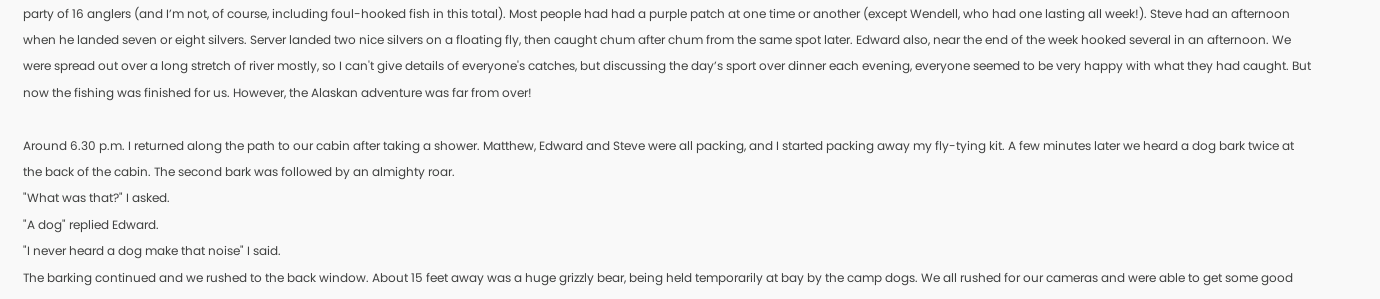party of 16 anglers (and I’m not, of course, including foul-hooked fish in this total). Most people had had a purple patch at one time or another (except Wendell, who had one lasting all week!). Steve had an afternoon when he landed seven or eight silvers. Server landed two nice silvers on a floating fly, then caught chum after chum from the same spot later. Edward also, near the end of the week hooked several in an afternoon. We were spread out over a long stretch of river mostly, so I can't give details of everyone's catches, but discussing the day’s sport over dinner each evening, everyone seemed to be very happy with what they had caught. But now the fishing was finished for us. However, the Alaskan adventure was far from over!

Around 6.30 p.m. I returned along the path to our cabin after taking a shower. Matthew, Edward and Steve were all packing, and I started packing away my fly-tying kit. A few minutes later we heard a dog bark twice at the back of the cabin. The second bark was followed by an almighty roar.
"What was that?" I asked.
"A dog" replied Edward.
"I never heard a dog make that noise" I said.
The barking continued and we rushed to the back window. About 15 feet away was a huge grizzly bear, being held temporarily at bay by the camp dogs. We all rushed for our cameras and were able to get some good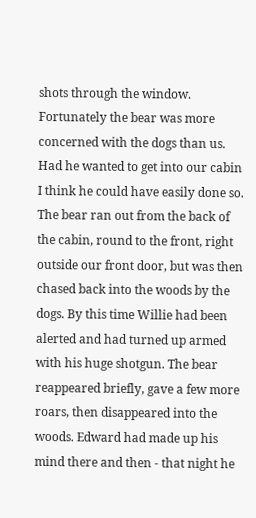shots through the window. Fortunately the bear was more concerned with the dogs than us. Had he wanted to get into our cabin I think he could have easily done so. The bear ran out from the back of the cabin, round to the front, right outside our front door, but was then chased back into the woods by the dogs. By this time Willie had been alerted and had turned up armed with his huge shotgun. The bear reappeared briefly, gave a few more roars, then disappeared into the woods. Edward had made up his mind there and then - that night he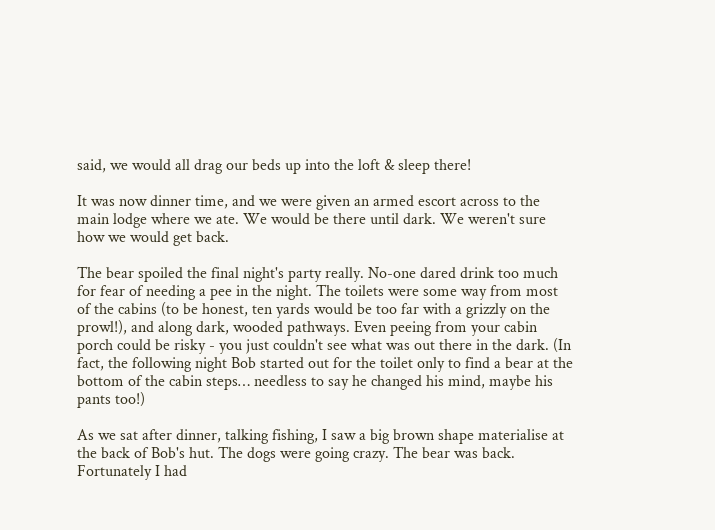said, we would all drag our beds up into the loft & sleep there!

It was now dinner time, and we were given an armed escort across to the main lodge where we ate. We would be there until dark. We weren't sure how we would get back.

The bear spoiled the final night's party really. No-one dared drink too much for fear of needing a pee in the night. The toilets were some way from most of the cabins (to be honest, ten yards would be too far with a grizzly on the prowl!), and along dark, wooded pathways. Even peeing from your cabin porch could be risky - you just couldn't see what was out there in the dark. (In fact, the following night Bob started out for the toilet only to find a bear at the bottom of the cabin steps… needless to say he changed his mind, maybe his pants too!)

As we sat after dinner, talking fishing, I saw a big brown shape materialise at the back of Bob's hut. The dogs were going crazy. The bear was back. Fortunately I had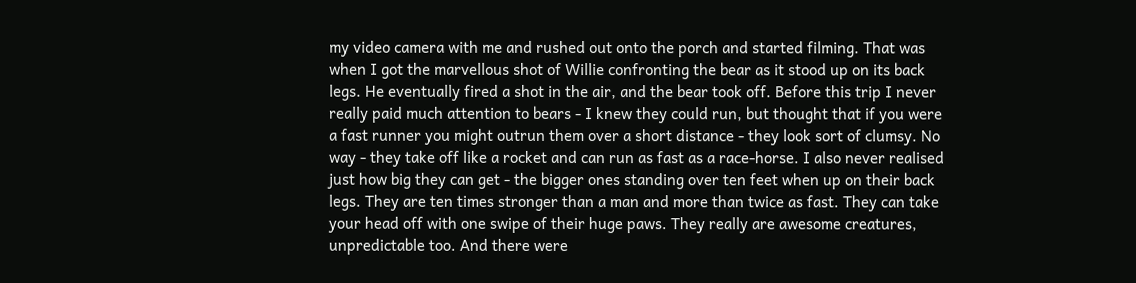my video camera with me and rushed out onto the porch and started filming. That was when I got the marvellous shot of Willie confronting the bear as it stood up on its back legs. He eventually fired a shot in the air, and the bear took off. Before this trip I never really paid much attention to bears - I knew they could run, but thought that if you were a fast runner you might outrun them over a short distance - they look sort of clumsy. No way - they take off like a rocket and can run as fast as a race-horse. I also never realised just how big they can get - the bigger ones standing over ten feet when up on their back legs. They are ten times stronger than a man and more than twice as fast. They can take your head off with one swipe of their huge paws. They really are awesome creatures, unpredictable too. And there were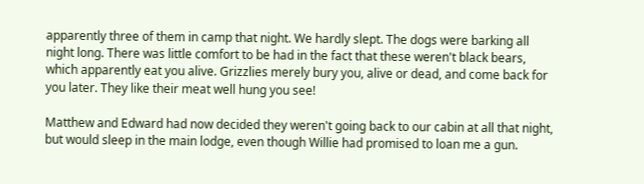apparently three of them in camp that night. We hardly slept. The dogs were barking all night long. There was little comfort to be had in the fact that these weren't black bears, which apparently eat you alive. Grizzlies merely bury you, alive or dead, and come back for you later. They like their meat well hung you see!

Matthew and Edward had now decided they weren't going back to our cabin at all that night, but would sleep in the main lodge, even though Willie had promised to loan me a gun.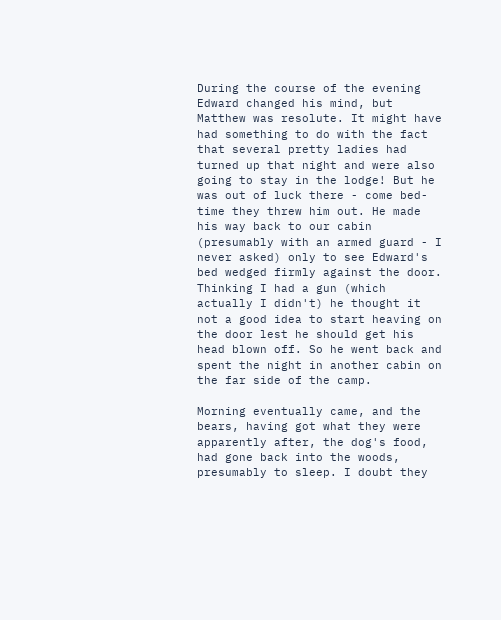During the course of the evening Edward changed his mind, but Matthew was resolute. It might have had something to do with the fact that several pretty ladies had turned up that night and were also going to stay in the lodge! But he was out of luck there - come bed-time they threw him out. He made his way back to our cabin (presumably with an armed guard - I never asked) only to see Edward's bed wedged firmly against the door. Thinking I had a gun (which actually I didn't) he thought it not a good idea to start heaving on the door lest he should get his head blown off. So he went back and spent the night in another cabin on the far side of the camp.

Morning eventually came, and the bears, having got what they were apparently after, the dog's food, had gone back into the woods, presumably to sleep. I doubt they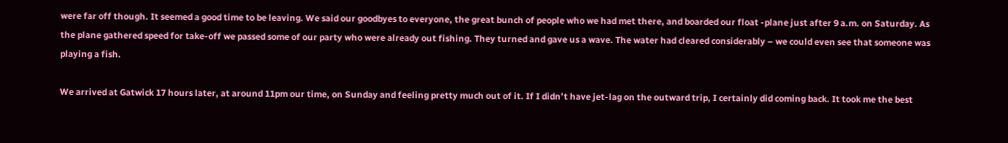were far off though. It seemed a good time to be leaving. We said our goodbyes to everyone, the great bunch of people who we had met there, and boarded our float -plane just after 9 a.m. on Saturday. As the plane gathered speed for take-off we passed some of our party who were already out fishing. They turned and gave us a wave. The water had cleared considerably – we could even see that someone was playing a fish.

We arrived at Gatwick 17 hours later, at around 11pm our time, on Sunday and feeling pretty much out of it. If I didn’t have jet-lag on the outward trip, I certainly did coming back. It took me the best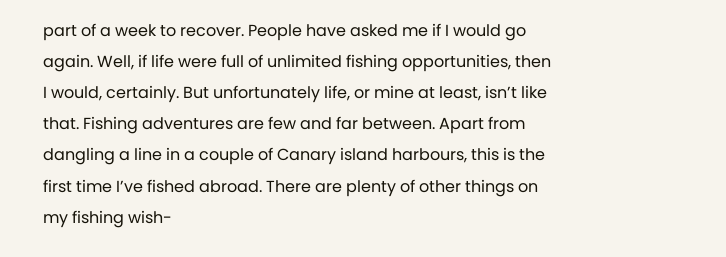part of a week to recover. People have asked me if I would go again. Well, if life were full of unlimited fishing opportunities, then I would, certainly. But unfortunately life, or mine at least, isn’t like that. Fishing adventures are few and far between. Apart from dangling a line in a couple of Canary island harbours, this is the first time I’ve fished abroad. There are plenty of other things on my fishing wish-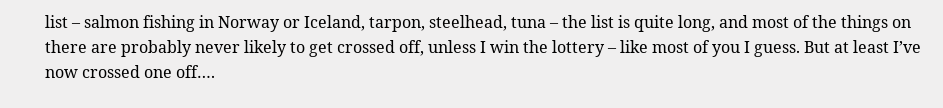list – salmon fishing in Norway or Iceland, tarpon, steelhead, tuna – the list is quite long, and most of the things on there are probably never likely to get crossed off, unless I win the lottery – like most of you I guess. But at least I’ve now crossed one off….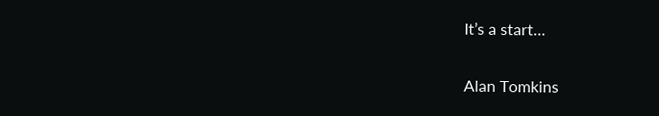It’s a start…

Alan Tomkins